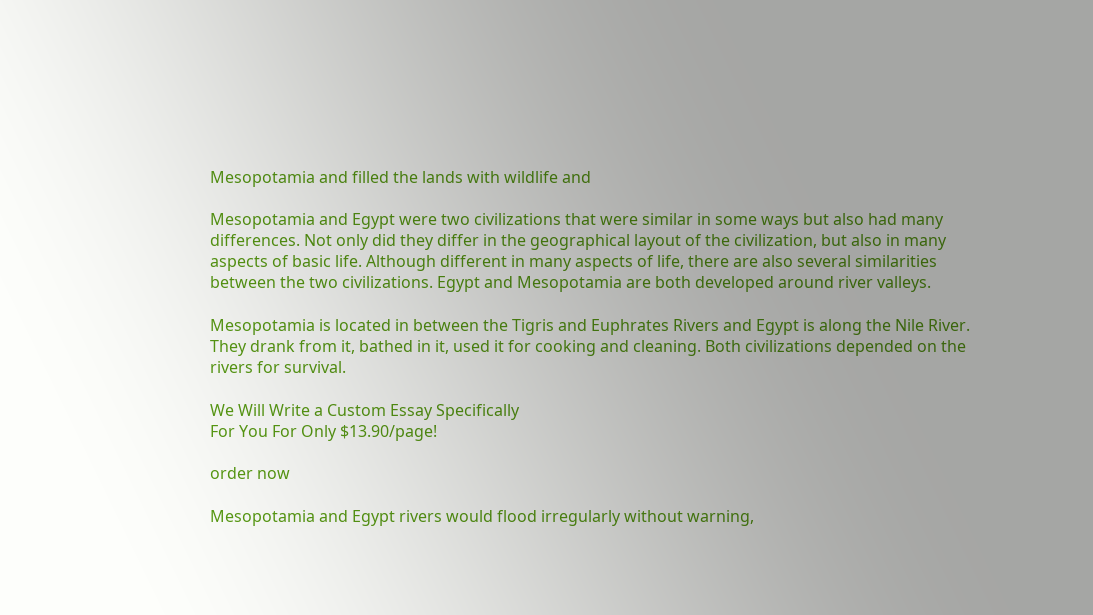Mesopotamia and filled the lands with wildlife and

Mesopotamia and Egypt were two civilizations that were similar in some ways but also had many differences. Not only did they differ in the geographical layout of the civilization, but also in many aspects of basic life. Although different in many aspects of life, there are also several similarities between the two civilizations. Egypt and Mesopotamia are both developed around river valleys.

Mesopotamia is located in between the Tigris and Euphrates Rivers and Egypt is along the Nile River. They drank from it, bathed in it, used it for cooking and cleaning. Both civilizations depended on the rivers for survival.

We Will Write a Custom Essay Specifically
For You For Only $13.90/page!

order now

Mesopotamia and Egypt rivers would flood irregularly without warning,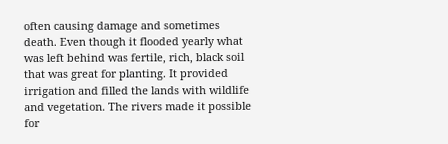often causing damage and sometimes death. Even though it flooded yearly what was left behind was fertile, rich, black soil that was great for planting. It provided irrigation and filled the lands with wildlife and vegetation. The rivers made it possible for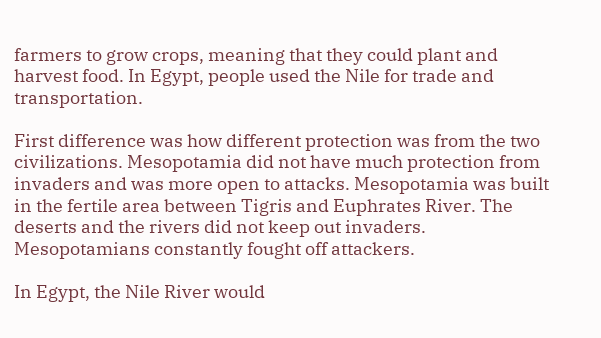farmers to grow crops, meaning that they could plant and harvest food. In Egypt, people used the Nile for trade and transportation.

First difference was how different protection was from the two civilizations. Mesopotamia did not have much protection from invaders and was more open to attacks. Mesopotamia was built in the fertile area between Tigris and Euphrates River. The deserts and the rivers did not keep out invaders. Mesopotamians constantly fought off attackers.

In Egypt, the Nile River would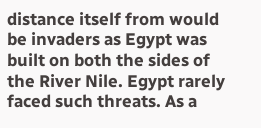distance itself from would be invaders as Egypt was built on both the sides of the River Nile. Egypt rarely faced such threats. As a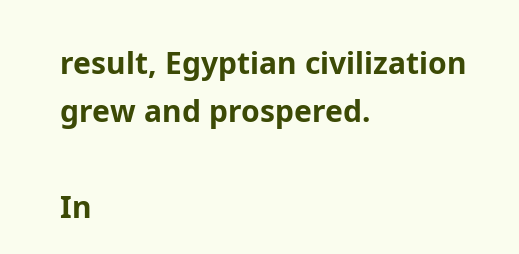result, Egyptian civilization grew and prospered.

In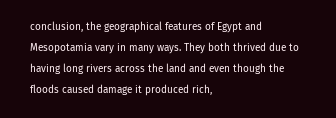conclusion, the geographical features of Egypt and Mesopotamia vary in many ways. They both thrived due to having long rivers across the land and even though the floods caused damage it produced rich,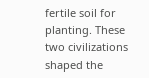fertile soil for planting. These two civilizations shaped the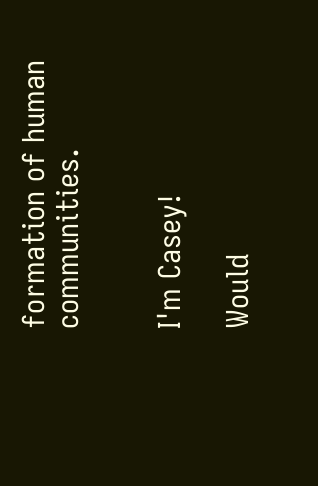formation of human communities.


I'm Casey!

Would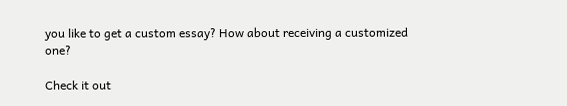you like to get a custom essay? How about receiving a customized one?

Check it out